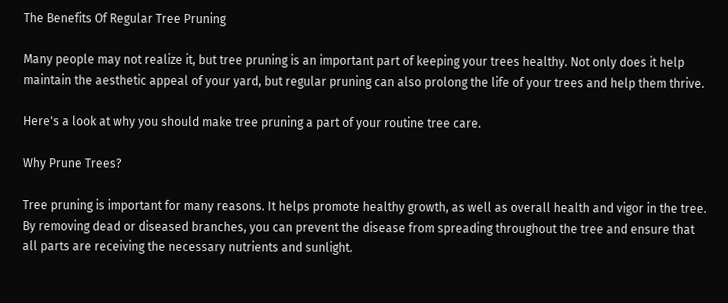The Benefits Of Regular Tree Pruning

Many people may not realize it, but tree pruning is an important part of keeping your trees healthy. Not only does it help maintain the aesthetic appeal of your yard, but regular pruning can also prolong the life of your trees and help them thrive.

Here's a look at why you should make tree pruning a part of your routine tree care.

Why Prune Trees?

Tree pruning is important for many reasons. It helps promote healthy growth, as well as overall health and vigor in the tree. By removing dead or diseased branches, you can prevent the disease from spreading throughout the tree and ensure that all parts are receiving the necessary nutrients and sunlight.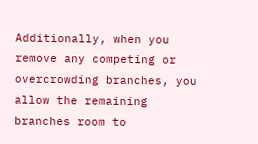Additionally, when you remove any competing or overcrowding branches, you allow the remaining branches room to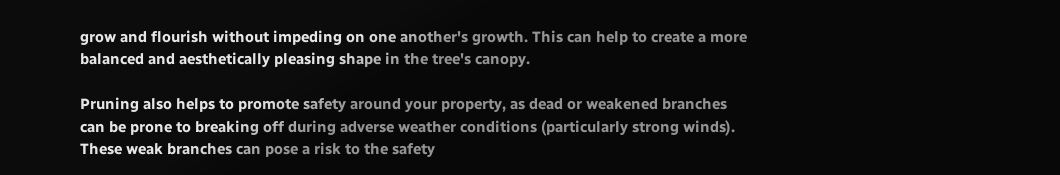grow and flourish without impeding on one another's growth. This can help to create a more balanced and aesthetically pleasing shape in the tree's canopy.

Pruning also helps to promote safety around your property, as dead or weakened branches can be prone to breaking off during adverse weather conditions (particularly strong winds). These weak branches can pose a risk to the safety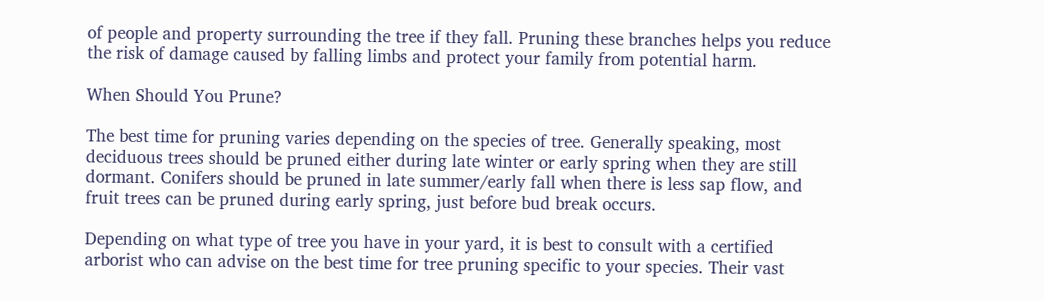of people and property surrounding the tree if they fall. Pruning these branches helps you reduce the risk of damage caused by falling limbs and protect your family from potential harm.

When Should You Prune?

The best time for pruning varies depending on the species of tree. Generally speaking, most deciduous trees should be pruned either during late winter or early spring when they are still dormant. Conifers should be pruned in late summer/early fall when there is less sap flow, and fruit trees can be pruned during early spring, just before bud break occurs.

Depending on what type of tree you have in your yard, it is best to consult with a certified arborist who can advise on the best time for tree pruning specific to your species. Their vast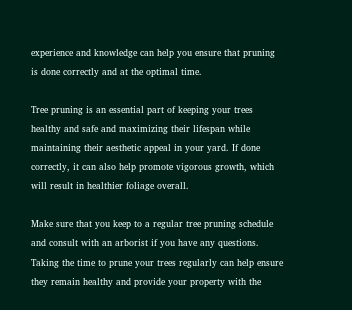experience and knowledge can help you ensure that pruning is done correctly and at the optimal time.

Tree pruning is an essential part of keeping your trees healthy and safe and maximizing their lifespan while maintaining their aesthetic appeal in your yard. If done correctly, it can also help promote vigorous growth, which will result in healthier foliage overall.

Make sure that you keep to a regular tree pruning schedule and consult with an arborist if you have any questions. Taking the time to prune your trees regularly can help ensure they remain healthy and provide your property with the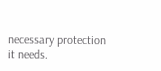necessary protection it needs.